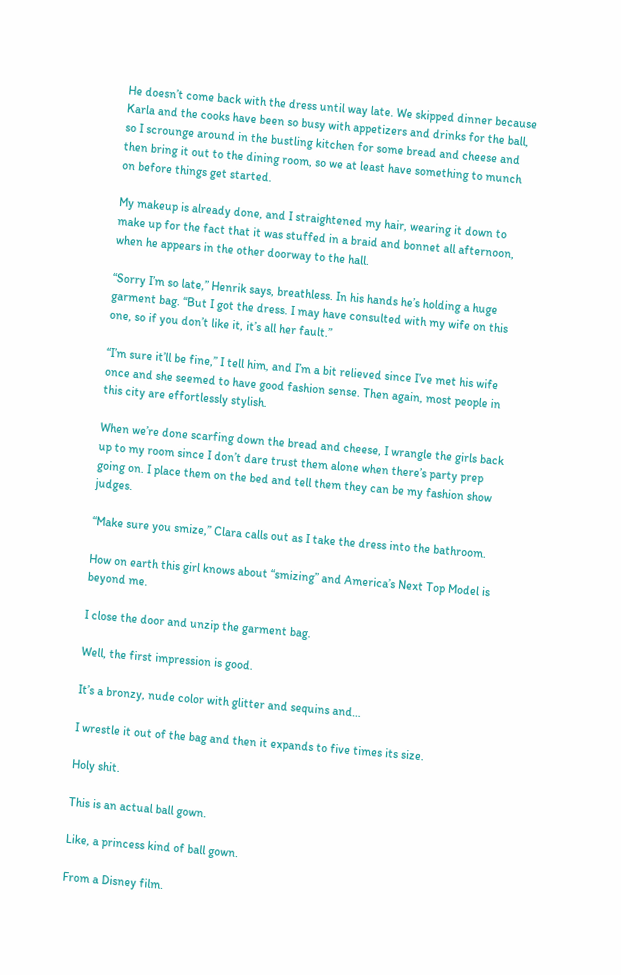He doesn’t come back with the dress until way late. We skipped dinner because Karla and the cooks have been so busy with appetizers and drinks for the ball, so I scrounge around in the bustling kitchen for some bread and cheese and then bring it out to the dining room, so we at least have something to munch on before things get started.

My makeup is already done, and I straightened my hair, wearing it down to make up for the fact that it was stuffed in a braid and bonnet all afternoon, when he appears in the other doorway to the hall.

“Sorry I’m so late,” Henrik says, breathless. In his hands he’s holding a huge garment bag. “But I got the dress. I may have consulted with my wife on this one, so if you don’t like it, it’s all her fault.”

“I’m sure it’ll be fine,” I tell him, and I’m a bit relieved since I’ve met his wife once and she seemed to have good fashion sense. Then again, most people in this city are effortlessly stylish.

When we’re done scarfing down the bread and cheese, I wrangle the girls back up to my room since I don’t dare trust them alone when there’s party prep going on. I place them on the bed and tell them they can be my fashion show judges.

“Make sure you smize,” Clara calls out as I take the dress into the bathroom.

How on earth this girl knows about “smizing” and America’s Next Top Model is beyond me.

I close the door and unzip the garment bag.

Well, the first impression is good.

It’s a bronzy, nude color with glitter and sequins and…

I wrestle it out of the bag and then it expands to five times its size.

Holy shit.

This is an actual ball gown.

Like, a princess kind of ball gown.

From a Disney film.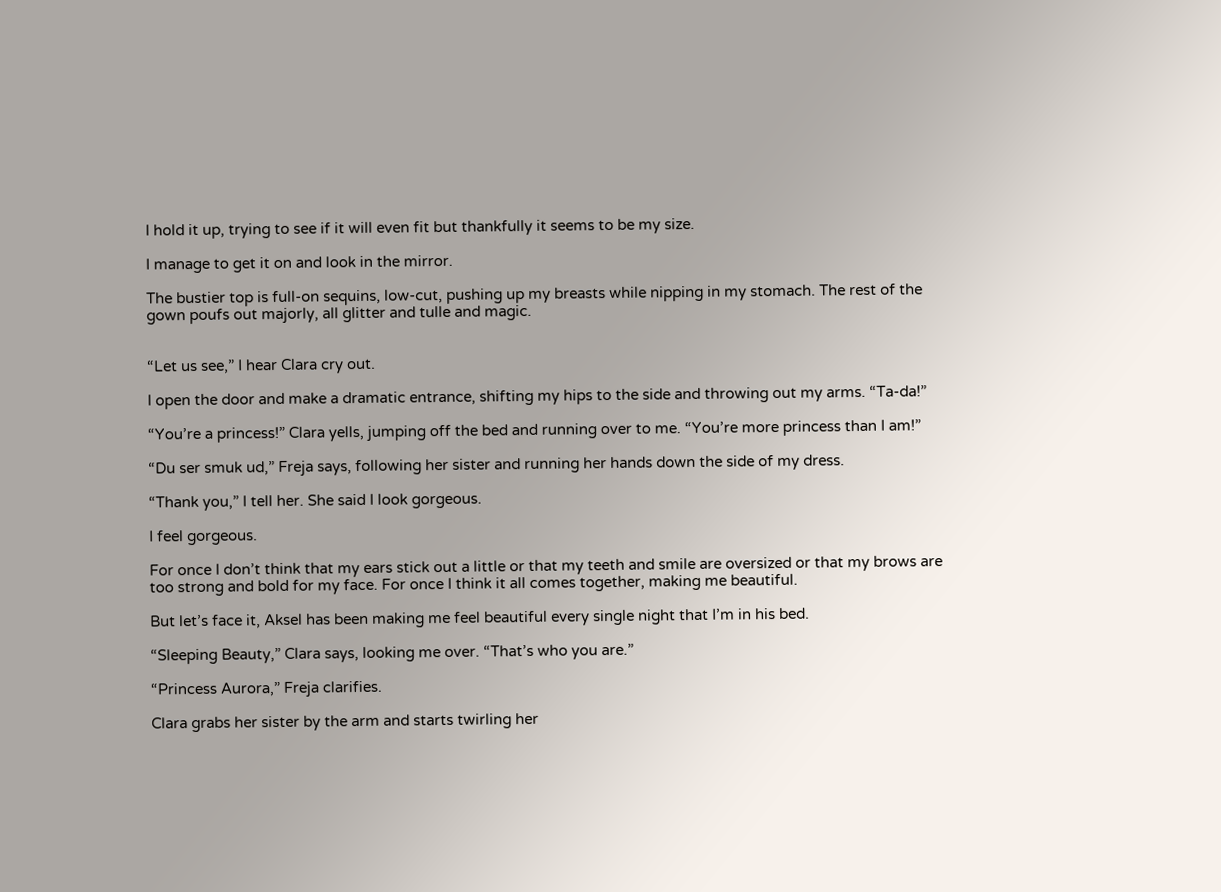I hold it up, trying to see if it will even fit but thankfully it seems to be my size.

I manage to get it on and look in the mirror.

The bustier top is full-on sequins, low-cut, pushing up my breasts while nipping in my stomach. The rest of the gown poufs out majorly, all glitter and tulle and magic.


“Let us see,” I hear Clara cry out.

I open the door and make a dramatic entrance, shifting my hips to the side and throwing out my arms. “Ta-da!”

“You’re a princess!” Clara yells, jumping off the bed and running over to me. “You’re more princess than I am!”

“Du ser smuk ud,” Freja says, following her sister and running her hands down the side of my dress.

“Thank you,” I tell her. She said I look gorgeous.

I feel gorgeous.

For once I don’t think that my ears stick out a little or that my teeth and smile are oversized or that my brows are too strong and bold for my face. For once I think it all comes together, making me beautiful.

But let’s face it, Aksel has been making me feel beautiful every single night that I’m in his bed.

“Sleeping Beauty,” Clara says, looking me over. “That’s who you are.”

“Princess Aurora,” Freja clarifies.

Clara grabs her sister by the arm and starts twirling her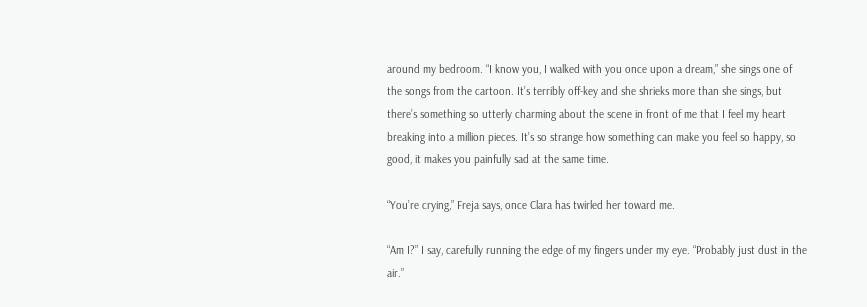around my bedroom. “I know you, I walked with you once upon a dream,” she sings one of the songs from the cartoon. It’s terribly off-key and she shrieks more than she sings, but there’s something so utterly charming about the scene in front of me that I feel my heart breaking into a million pieces. It’s so strange how something can make you feel so happy, so good, it makes you painfully sad at the same time.

“You’re crying,” Freja says, once Clara has twirled her toward me.

“Am I?” I say, carefully running the edge of my fingers under my eye. “Probably just dust in the air.”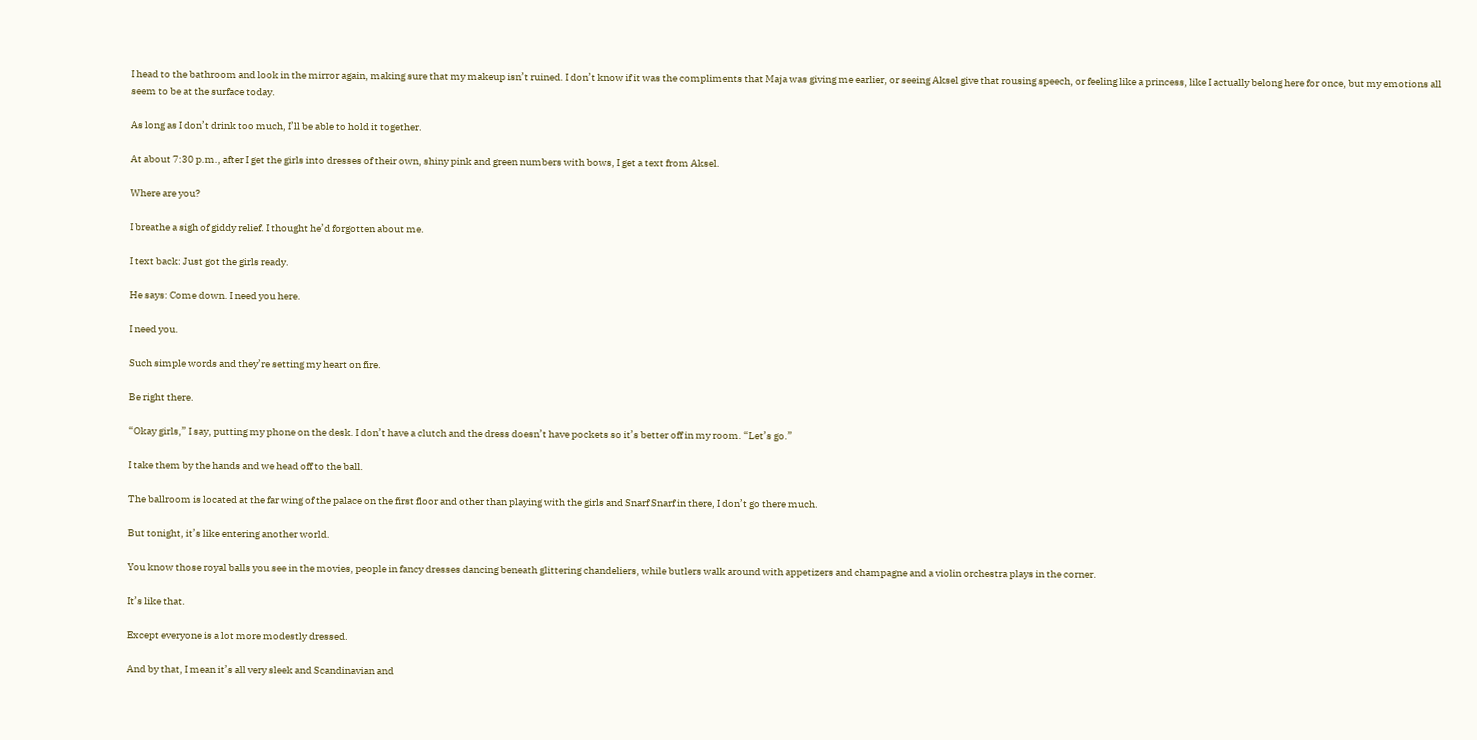I head to the bathroom and look in the mirror again, making sure that my makeup isn’t ruined. I don’t know if it was the compliments that Maja was giving me earlier, or seeing Aksel give that rousing speech, or feeling like a princess, like I actually belong here for once, but my emotions all seem to be at the surface today.

As long as I don’t drink too much, I’ll be able to hold it together.

At about 7:30 p.m., after I get the girls into dresses of their own, shiny pink and green numbers with bows, I get a text from Aksel.

Where are you?

I breathe a sigh of giddy relief. I thought he’d forgotten about me.

I text back: Just got the girls ready.

He says: Come down. I need you here.

I need you.

Such simple words and they’re setting my heart on fire.

Be right there.

“Okay girls,” I say, putting my phone on the desk. I don’t have a clutch and the dress doesn’t have pockets so it’s better off in my room. “Let’s go.”

I take them by the hands and we head off to the ball.

The ballroom is located at the far wing of the palace on the first floor and other than playing with the girls and Snarf Snarf in there, I don’t go there much.

But tonight, it’s like entering another world.

You know those royal balls you see in the movies, people in fancy dresses dancing beneath glittering chandeliers, while butlers walk around with appetizers and champagne and a violin orchestra plays in the corner.

It’s like that.

Except everyone is a lot more modestly dressed.

And by that, I mean it’s all very sleek and Scandinavian and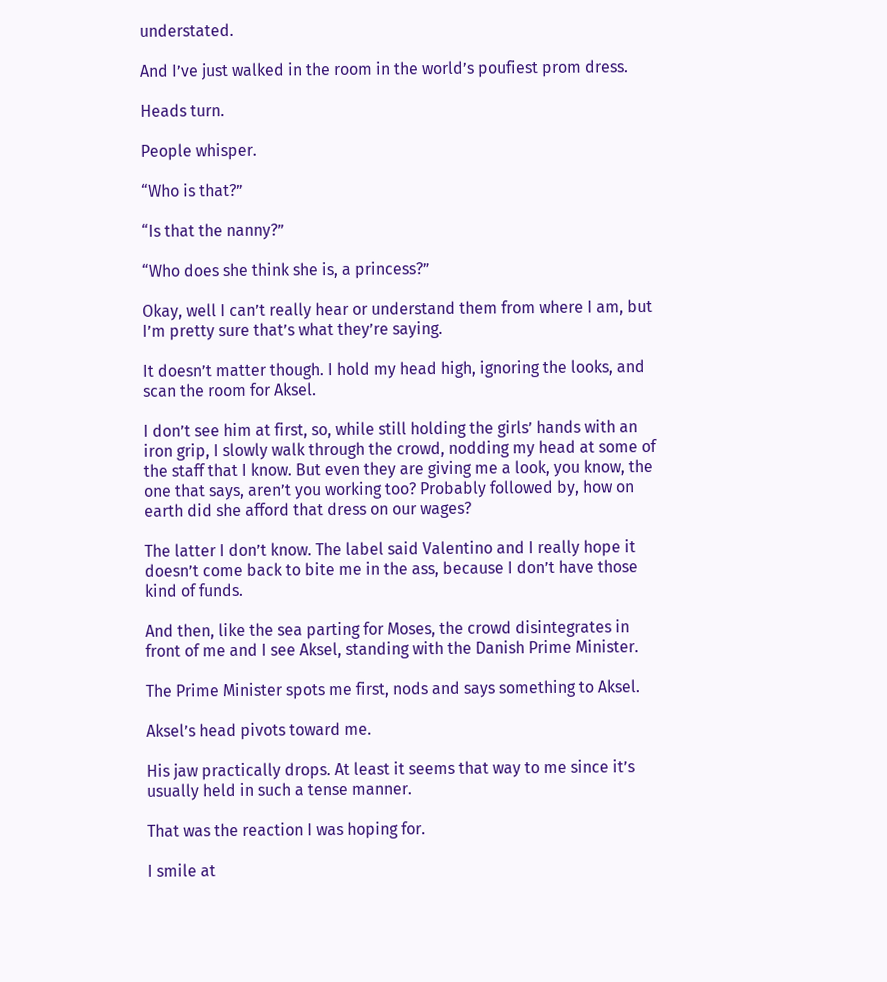understated.

And I’ve just walked in the room in the world’s poufiest prom dress.

Heads turn.

People whisper.

“Who is that?”

“Is that the nanny?”

“Who does she think she is, a princess?”

Okay, well I can’t really hear or understand them from where I am, but I’m pretty sure that’s what they’re saying.

It doesn’t matter though. I hold my head high, ignoring the looks, and scan the room for Aksel.

I don’t see him at first, so, while still holding the girls’ hands with an iron grip, I slowly walk through the crowd, nodding my head at some of the staff that I know. But even they are giving me a look, you know, the one that says, aren’t you working too? Probably followed by, how on earth did she afford that dress on our wages?

The latter I don’t know. The label said Valentino and I really hope it doesn’t come back to bite me in the ass, because I don’t have those kind of funds.

And then, like the sea parting for Moses, the crowd disintegrates in front of me and I see Aksel, standing with the Danish Prime Minister.

The Prime Minister spots me first, nods and says something to Aksel.

Aksel’s head pivots toward me.

His jaw practically drops. At least it seems that way to me since it’s usually held in such a tense manner.

That was the reaction I was hoping for.

I smile at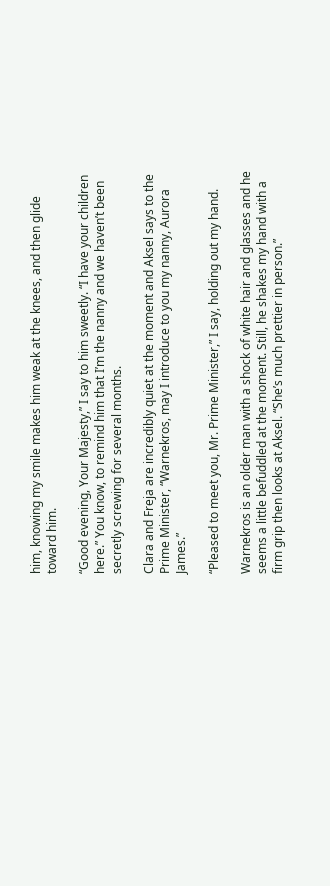him, knowing my smile makes him weak at the knees, and then glide toward him.

“Good evening, Your Majesty,” I say to him sweetly. “I have your children here.” You know, to remind him that I’m the nanny and we haven’t been secretly screwing for several months.

Clara and Freja are incredibly quiet at the moment and Aksel says to the Prime Minister, “Warnekros, may I introduce to you my nanny, Aurora James.”

“Pleased to meet you, Mr. Prime Minister,” I say, holding out my hand.

Warnekros is an older man with a shock of white hair and glasses and he seems a little befuddled at the moment. Still, he shakes my hand with a firm grip then looks at Aksel. “She’s much prettier in person.”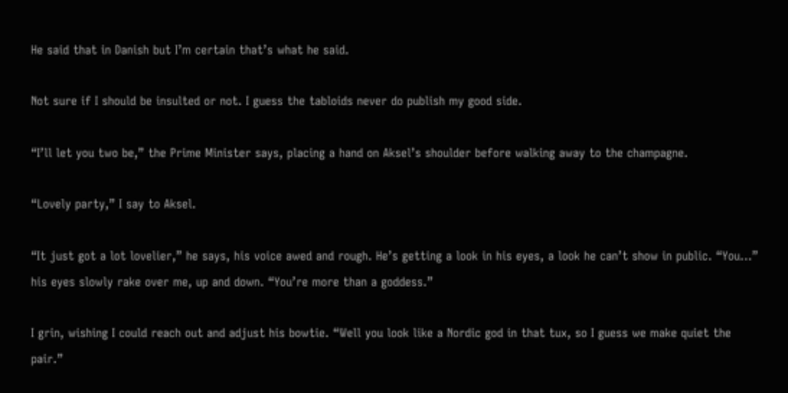He said that in Danish but I’m certain that’s what he said.

Not sure if I should be insulted or not. I guess the tabloids never do publish my good side.

“I’ll let you two be,” the Prime Minister says, placing a hand on Aksel’s shoulder before walking away to the champagne.

“Lovely party,” I say to Aksel.

“It just got a lot lovelier,” he says, his voice awed and rough. He’s getting a look in his eyes, a look he can’t show in public. “You…” his eyes slowly rake over me, up and down. “You’re more than a goddess.”

I grin, wishing I could reach out and adjust his bowtie. “Well you look like a Nordic god in that tux, so I guess we make quiet the pair.”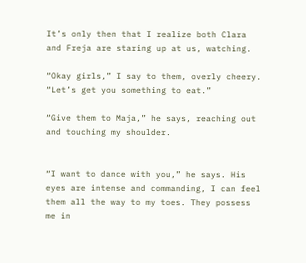It’s only then that I realize both Clara and Freja are staring up at us, watching.

“Okay girls,” I say to them, overly cheery. “Let’s get you something to eat.”

“Give them to Maja,” he says, reaching out and touching my shoulder.


“I want to dance with you,” he says. His eyes are intense and commanding, I can feel them all the way to my toes. They possess me in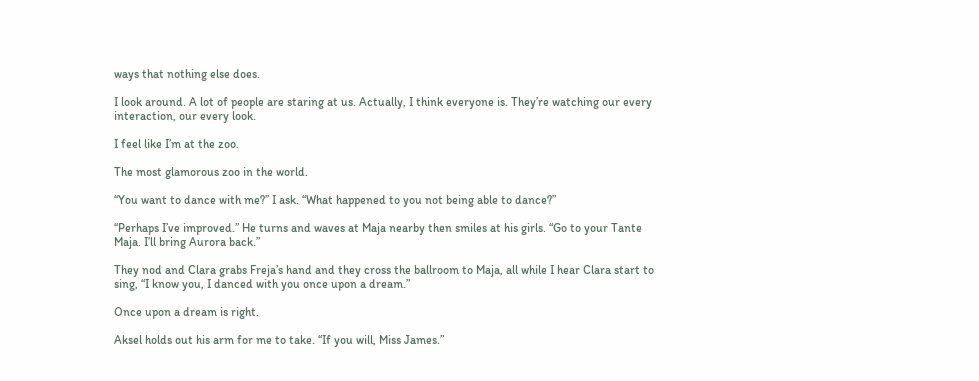ways that nothing else does.

I look around. A lot of people are staring at us. Actually, I think everyone is. They’re watching our every interaction, our every look.

I feel like I’m at the zoo.

The most glamorous zoo in the world.

“You want to dance with me?” I ask. “What happened to you not being able to dance?”

“Perhaps I’ve improved.” He turns and waves at Maja nearby then smiles at his girls. “Go to your Tante Maja. I’ll bring Aurora back.”

They nod and Clara grabs Freja’s hand and they cross the ballroom to Maja, all while I hear Clara start to sing, “I know you, I danced with you once upon a dream.”

Once upon a dream is right.

Aksel holds out his arm for me to take. “If you will, Miss James.”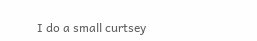I do a small curtsey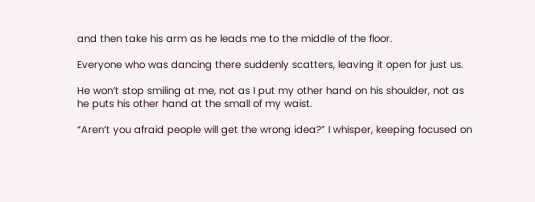and then take his arm as he leads me to the middle of the floor.

Everyone who was dancing there suddenly scatters, leaving it open for just us.

He won’t stop smiling at me, not as I put my other hand on his shoulder, not as he puts his other hand at the small of my waist.

“Aren’t you afraid people will get the wrong idea?” I whisper, keeping focused on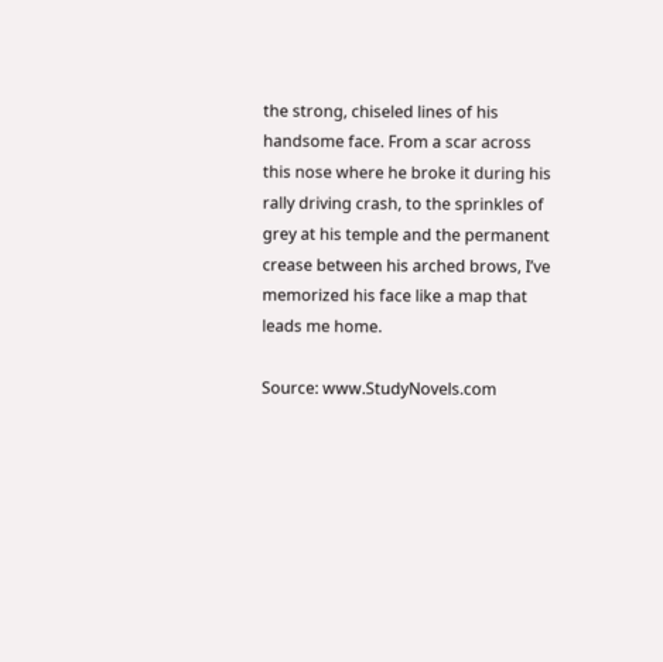the strong, chiseled lines of his handsome face. From a scar across this nose where he broke it during his rally driving crash, to the sprinkles of grey at his temple and the permanent crease between his arched brows, I’ve memorized his face like a map that leads me home.

Source: www.StudyNovels.com